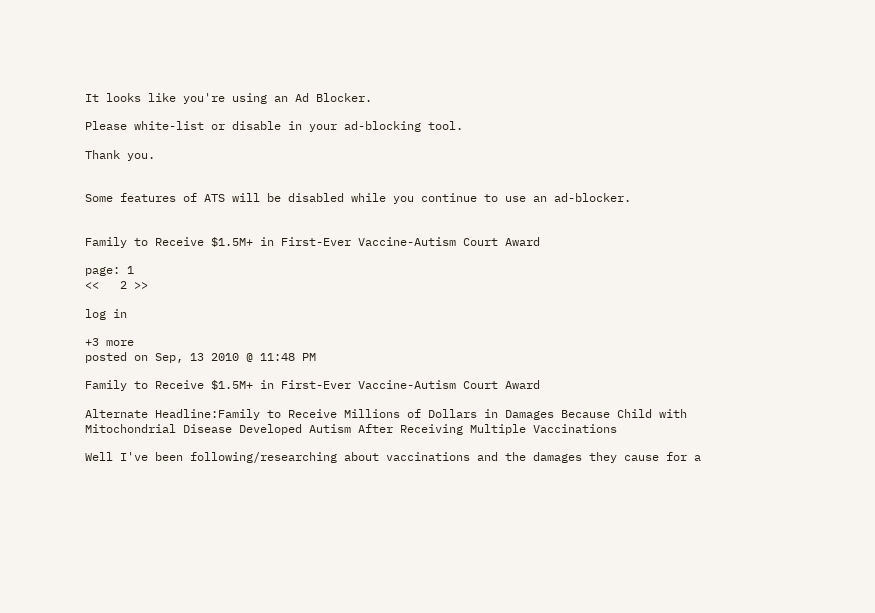It looks like you're using an Ad Blocker.

Please white-list or disable in your ad-blocking tool.

Thank you.


Some features of ATS will be disabled while you continue to use an ad-blocker.


Family to Receive $1.5M+ in First-Ever Vaccine-Autism Court Award

page: 1
<<   2 >>

log in

+3 more
posted on Sep, 13 2010 @ 11:48 PM

Family to Receive $1.5M+ in First-Ever Vaccine-Autism Court Award

Alternate Headline:Family to Receive Millions of Dollars in Damages Because Child with Mitochondrial Disease Developed Autism After Receiving Multiple Vaccinations

Well I've been following/researching about vaccinations and the damages they cause for a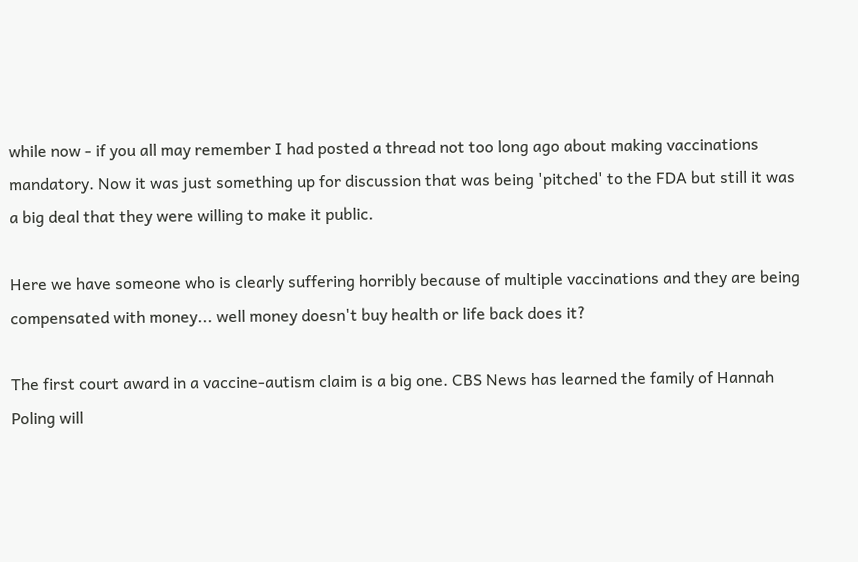while now - if you all may remember I had posted a thread not too long ago about making vaccinations mandatory. Now it was just something up for discussion that was being 'pitched' to the FDA but still it was a big deal that they were willing to make it public.

Here we have someone who is clearly suffering horribly because of multiple vaccinations and they are being compensated with money... well money doesn't buy health or life back does it?

The first court award in a vaccine-autism claim is a big one. CBS News has learned the family of Hannah Poling will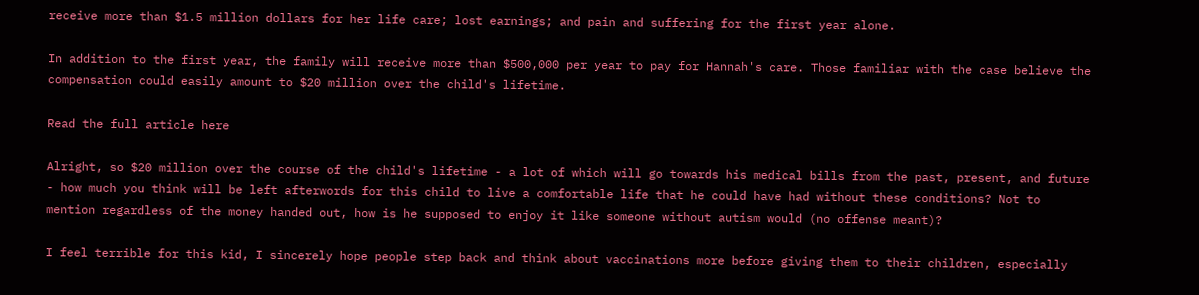receive more than $1.5 million dollars for her life care; lost earnings; and pain and suffering for the first year alone.

In addition to the first year, the family will receive more than $500,000 per year to pay for Hannah's care. Those familiar with the case believe the compensation could easily amount to $20 million over the child's lifetime.

Read the full article here

Alright, so $20 million over the course of the child's lifetime - a lot of which will go towards his medical bills from the past, present, and future - how much you think will be left afterwords for this child to live a comfortable life that he could have had without these conditions? Not to mention regardless of the money handed out, how is he supposed to enjoy it like someone without autism would (no offense meant)?

I feel terrible for this kid, I sincerely hope people step back and think about vaccinations more before giving them to their children, especially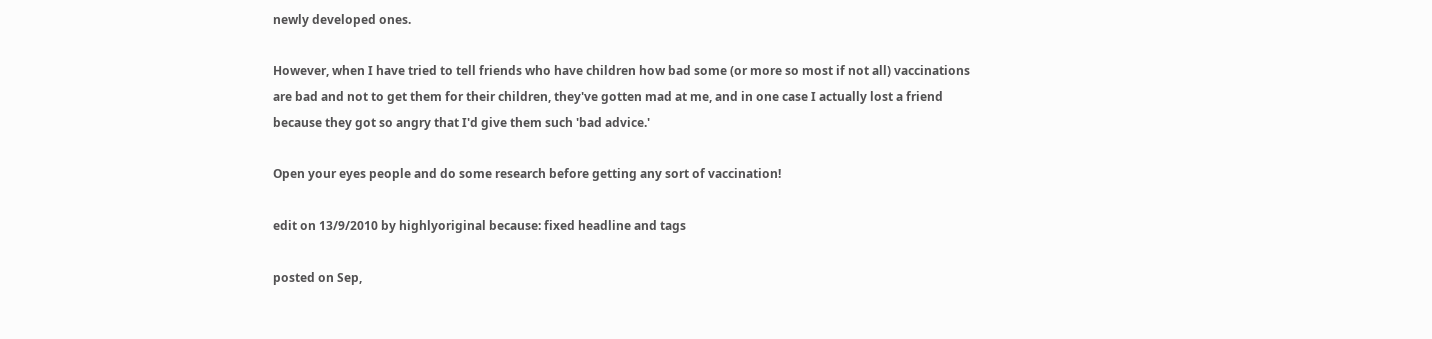newly developed ones.

However, when I have tried to tell friends who have children how bad some (or more so most if not all) vaccinations are bad and not to get them for their children, they've gotten mad at me, and in one case I actually lost a friend because they got so angry that I'd give them such 'bad advice.'

Open your eyes people and do some research before getting any sort of vaccination!

edit on 13/9/2010 by highlyoriginal because: fixed headline and tags

posted on Sep,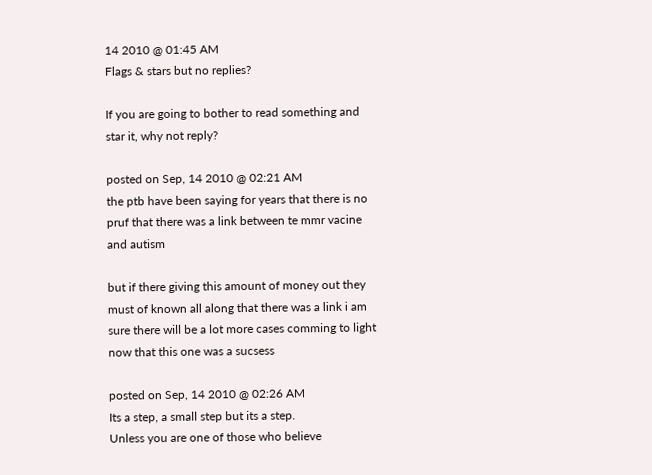14 2010 @ 01:45 AM
Flags & stars but no replies?

If you are going to bother to read something and star it, why not reply?

posted on Sep, 14 2010 @ 02:21 AM
the ptb have been saying for years that there is no pruf that there was a link between te mmr vacine and autism

but if there giving this amount of money out they must of known all along that there was a link i am sure there will be a lot more cases comming to light now that this one was a sucsess

posted on Sep, 14 2010 @ 02:26 AM
Its a step, a small step but its a step.
Unless you are one of those who believe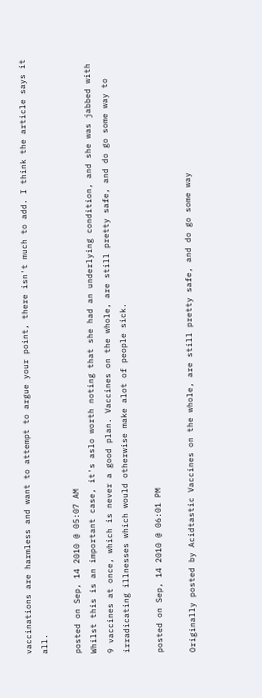vaccinations are harmless and want to attempt to argue your point, there isn't much to add. I think the article says it all.

posted on Sep, 14 2010 @ 05:07 AM
Whilst this is an important case, it's aslo worth noting that she had an underlying condition, and she was jabbed with 9 vaccines at once, which is never a good plan. Vaccines on the whole, are still pretty safe, and do go some way to irradicating illnesses which would otherwise make alot of people sick.

posted on Sep, 14 2010 @ 06:01 PM

Originally posted by Acidtastic Vaccines on the whole, are still pretty safe, and do go some way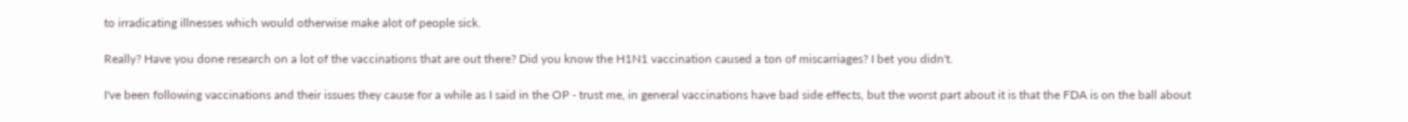to irradicating illnesses which would otherwise make alot of people sick.

Really? Have you done research on a lot of the vaccinations that are out there? Did you know the H1N1 vaccination caused a ton of miscarriages? I bet you didn't.

I've been following vaccinations and their issues they cause for a while as I said in the OP - trust me, in general vaccinations have bad side effects, but the worst part about it is that the FDA is on the ball about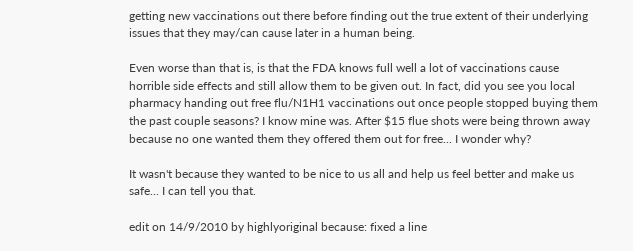getting new vaccinations out there before finding out the true extent of their underlying issues that they may/can cause later in a human being.

Even worse than that is, is that the FDA knows full well a lot of vaccinations cause horrible side effects and still allow them to be given out. In fact, did you see you local pharmacy handing out free flu/N1H1 vaccinations out once people stopped buying them the past couple seasons? I know mine was. After $15 flue shots were being thrown away because no one wanted them they offered them out for free... I wonder why?

It wasn't because they wanted to be nice to us all and help us feel better and make us safe... I can tell you that.

edit on 14/9/2010 by highlyoriginal because: fixed a line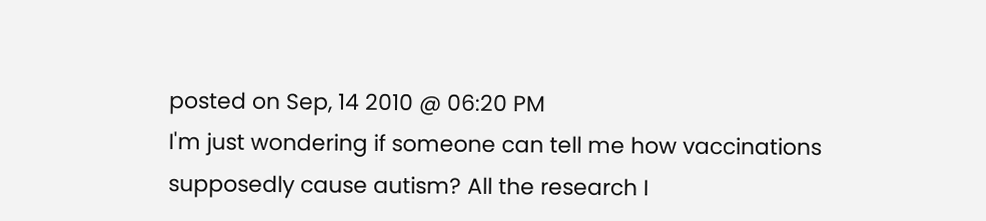posted on Sep, 14 2010 @ 06:20 PM
I'm just wondering if someone can tell me how vaccinations supposedly cause autism? All the research I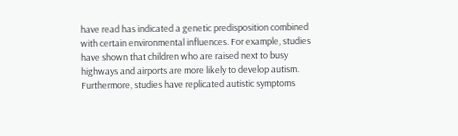have read has indicated a genetic predisposition combined with certain environmental influences. For example, studies have shown that children who are raised next to busy highways and airports are more likely to develop autism. Furthermore, studies have replicated autistic symptoms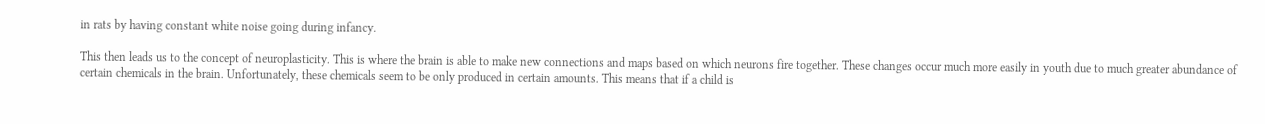in rats by having constant white noise going during infancy.

This then leads us to the concept of neuroplasticity. This is where the brain is able to make new connections and maps based on which neurons fire together. These changes occur much more easily in youth due to much greater abundance of certain chemicals in the brain. Unfortunately, these chemicals seem to be only produced in certain amounts. This means that if a child is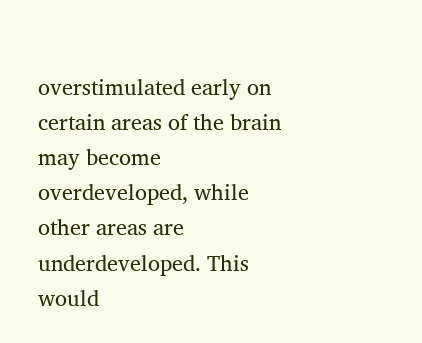overstimulated early on certain areas of the brain may become overdeveloped, while other areas are underdeveloped. This would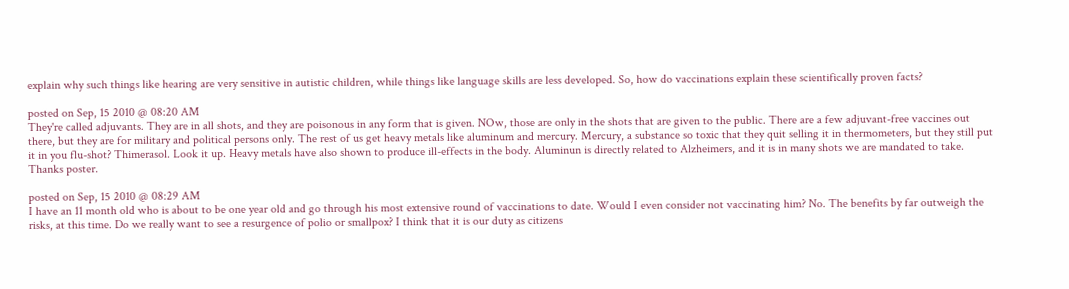explain why such things like hearing are very sensitive in autistic children, while things like language skills are less developed. So, how do vaccinations explain these scientifically proven facts?

posted on Sep, 15 2010 @ 08:20 AM
They're called adjuvants. They are in all shots, and they are poisonous in any form that is given. NOw, those are only in the shots that are given to the public. There are a few adjuvant-free vaccines out there, but they are for military and political persons only. The rest of us get heavy metals like aluminum and mercury. Mercury, a substance so toxic that they quit selling it in thermometers, but they still put it in you flu-shot? Thimerasol. Look it up. Heavy metals have also shown to produce ill-effects in the body. Aluminun is directly related to Alzheimers, and it is in many shots we are mandated to take. Thanks poster.

posted on Sep, 15 2010 @ 08:29 AM
I have an 11 month old who is about to be one year old and go through his most extensive round of vaccinations to date. Would I even consider not vaccinating him? No. The benefits by far outweigh the risks, at this time. Do we really want to see a resurgence of polio or smallpox? I think that it is our duty as citizens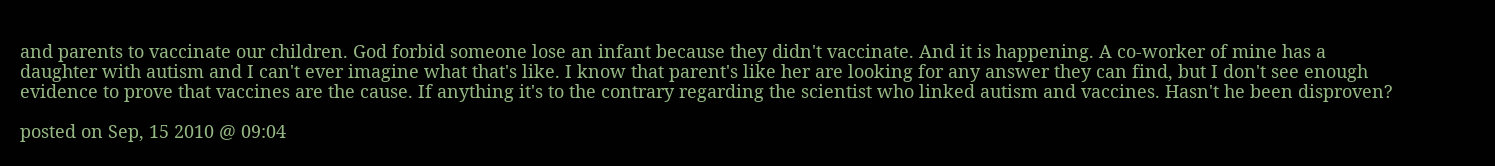and parents to vaccinate our children. God forbid someone lose an infant because they didn't vaccinate. And it is happening. A co-worker of mine has a daughter with autism and I can't ever imagine what that's like. I know that parent's like her are looking for any answer they can find, but I don't see enough evidence to prove that vaccines are the cause. If anything it's to the contrary regarding the scientist who linked autism and vaccines. Hasn't he been disproven?

posted on Sep, 15 2010 @ 09:04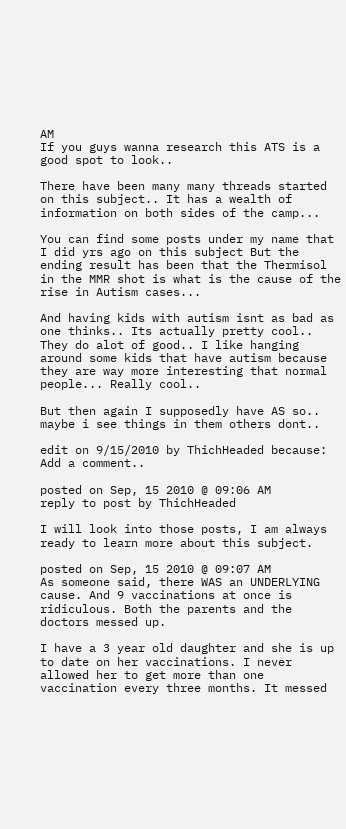AM
If you guys wanna research this ATS is a good spot to look..

There have been many many threads started on this subject.. It has a wealth of information on both sides of the camp...

You can find some posts under my name that I did yrs ago on this subject But the ending result has been that the Thermisol in the MMR shot is what is the cause of the rise in Autism cases...

And having kids with autism isnt as bad as one thinks.. Its actually pretty cool.. They do alot of good.. I like hanging around some kids that have autism because they are way more interesting that normal people... Really cool..

But then again I supposedly have AS so.. maybe i see things in them others dont..

edit on 9/15/2010 by ThichHeaded because: Add a comment..

posted on Sep, 15 2010 @ 09:06 AM
reply to post by ThichHeaded

I will look into those posts, I am always ready to learn more about this subject.

posted on Sep, 15 2010 @ 09:07 AM
As someone said, there WAS an UNDERLYING cause. And 9 vaccinations at once is ridiculous. Both the parents and the doctors messed up.

I have a 3 year old daughter and she is up to date on her vaccinations. I never allowed her to get more than one vaccination every three months. It messed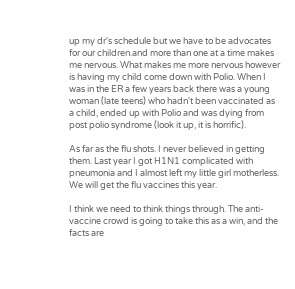up my dr's schedule but we have to be advocates for our children.and more than one at a time makes me nervous. What makes me more nervous however is having my child come down with Polio. When I was in the ER a few years back there was a young woman (late teens) who hadn't been vaccinated as a child, ended up with Polio and was dying from post polio syndrome (look it up, it is horrific).

As far as the flu shots. I never believed in getting them. Last year I got H1N1 complicated with pneumonia and I almost left my little girl motherless. We will get the flu vaccines this year.

I think we need to think things through. The anti-vaccine crowd is going to take this as a win, and the facts are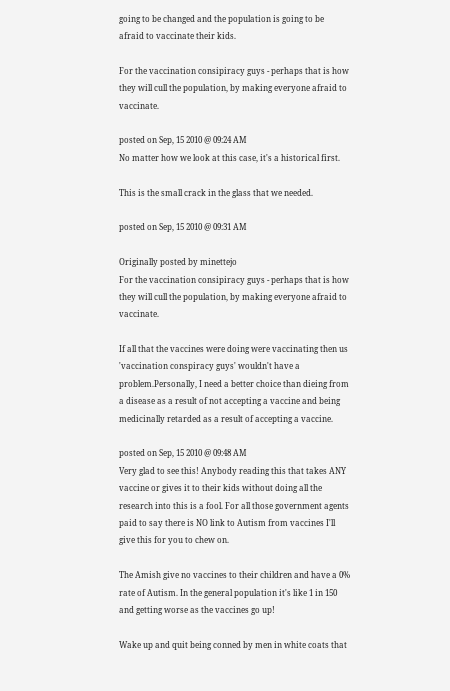going to be changed and the population is going to be afraid to vaccinate their kids.

For the vaccination consipiracy guys - perhaps that is how they will cull the population, by making everyone afraid to vaccinate.

posted on Sep, 15 2010 @ 09:24 AM
No matter how we look at this case, it's a historical first.

This is the small crack in the glass that we needed.

posted on Sep, 15 2010 @ 09:31 AM

Originally posted by minettejo
For the vaccination consipiracy guys - perhaps that is how they will cull the population, by making everyone afraid to vaccinate.

If all that the vaccines were doing were vaccinating then us 'vaccination conspiracy guys' wouldn't have a problem.Personally, I need a better choice than dieing from a disease as a result of not accepting a vaccine and being medicinally retarded as a result of accepting a vaccine.

posted on Sep, 15 2010 @ 09:48 AM
Very glad to see this! Anybody reading this that takes ANY vaccine or gives it to their kids without doing all the research into this is a fool. For all those government agents paid to say there is NO link to Autism from vaccines I'll give this for you to chew on.

The Amish give no vaccines to their children and have a 0% rate of Autism. In the general population it's like 1 in 150 and getting worse as the vaccines go up!

Wake up and quit being conned by men in white coats that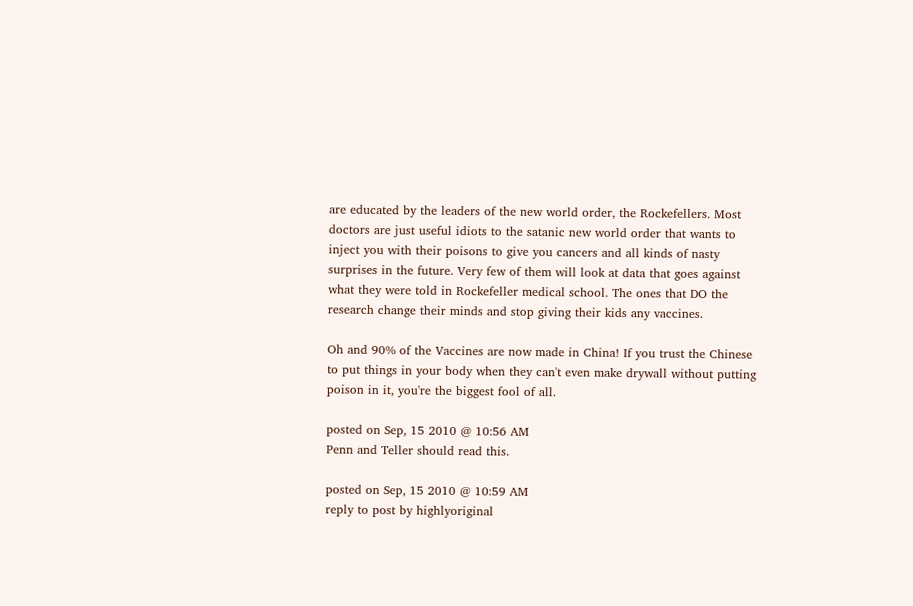are educated by the leaders of the new world order, the Rockefellers. Most doctors are just useful idiots to the satanic new world order that wants to inject you with their poisons to give you cancers and all kinds of nasty surprises in the future. Very few of them will look at data that goes against what they were told in Rockefeller medical school. The ones that DO the research change their minds and stop giving their kids any vaccines.

Oh and 90% of the Vaccines are now made in China! If you trust the Chinese to put things in your body when they can't even make drywall without putting poison in it, you're the biggest fool of all.

posted on Sep, 15 2010 @ 10:56 AM
Penn and Teller should read this.

posted on Sep, 15 2010 @ 10:59 AM
reply to post by highlyoriginal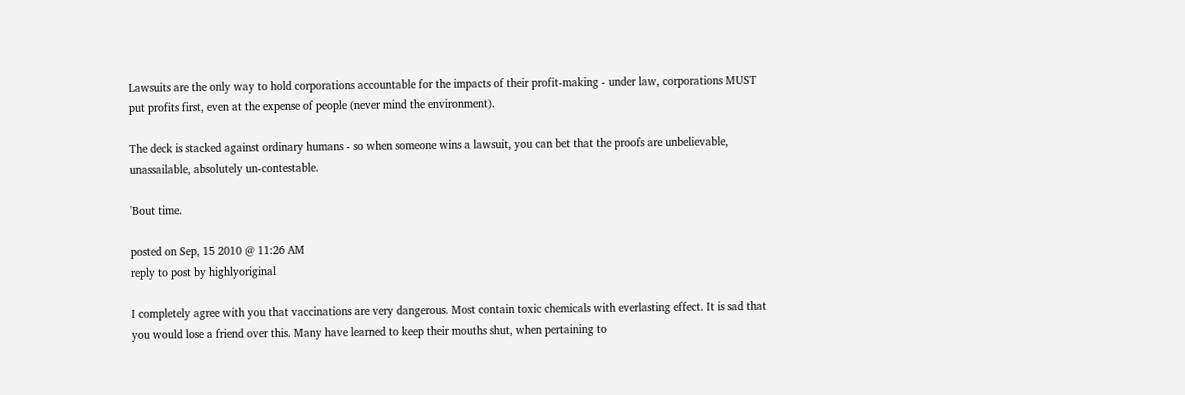Lawsuits are the only way to hold corporations accountable for the impacts of their profit-making - under law, corporations MUST put profits first, even at the expense of people (never mind the environment).

The deck is stacked against ordinary humans - so when someone wins a lawsuit, you can bet that the proofs are unbelievable, unassailable, absolutely un-contestable.

'Bout time.

posted on Sep, 15 2010 @ 11:26 AM
reply to post by highlyoriginal

I completely agree with you that vaccinations are very dangerous. Most contain toxic chemicals with everlasting effect. It is sad that you would lose a friend over this. Many have learned to keep their mouths shut, when pertaining to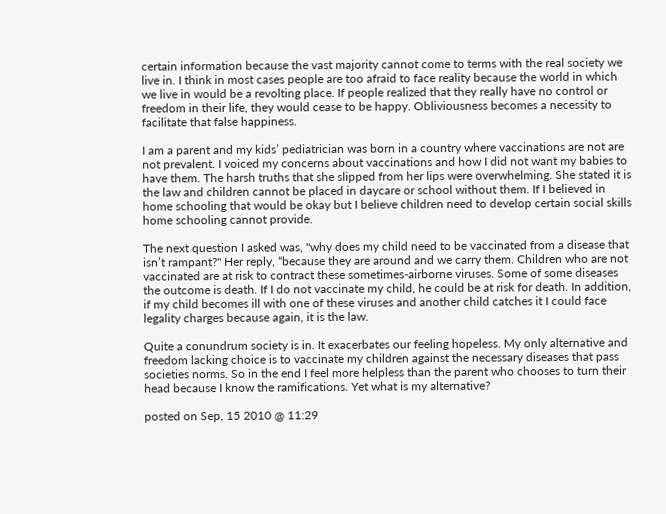certain information because the vast majority cannot come to terms with the real society we live in. I think in most cases people are too afraid to face reality because the world in which we live in would be a revolting place. If people realized that they really have no control or freedom in their life, they would cease to be happy. Obliviousness becomes a necessity to facilitate that false happiness.

I am a parent and my kids’ pediatrician was born in a country where vaccinations are not are not prevalent. I voiced my concerns about vaccinations and how I did not want my babies to have them. The harsh truths that she slipped from her lips were overwhelming. She stated it is the law and children cannot be placed in daycare or school without them. If I believed in home schooling that would be okay but I believe children need to develop certain social skills home schooling cannot provide.

The next question I asked was, "why does my child need to be vaccinated from a disease that isn’t rampant?" Her reply, “because they are around and we carry them. Children who are not vaccinated are at risk to contract these sometimes-airborne viruses. Some of some diseases the outcome is death. If I do not vaccinate my child, he could be at risk for death. In addition, if my child becomes ill with one of these viruses and another child catches it I could face legality charges because again, it is the law.

Quite a conundrum society is in. It exacerbates our feeling hopeless. My only alternative and freedom lacking choice is to vaccinate my children against the necessary diseases that pass societies norms. So in the end I feel more helpless than the parent who chooses to turn their head because I know the ramifications. Yet what is my alternative?

posted on Sep, 15 2010 @ 11:29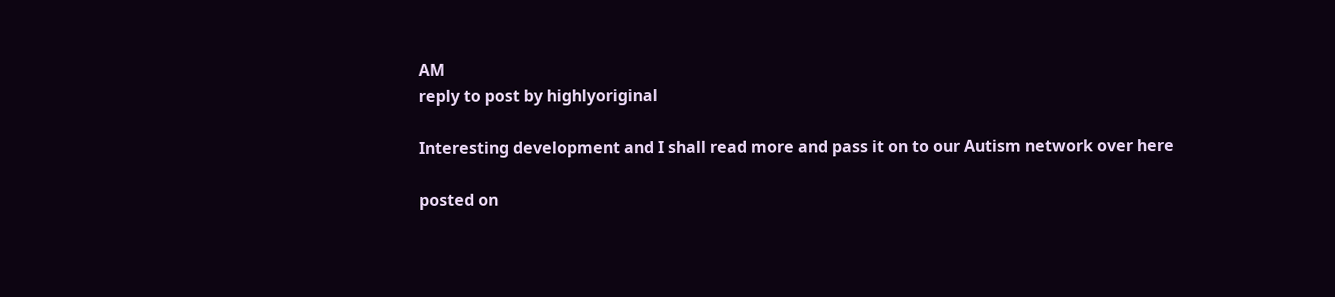AM
reply to post by highlyoriginal

Interesting development and I shall read more and pass it on to our Autism network over here

posted on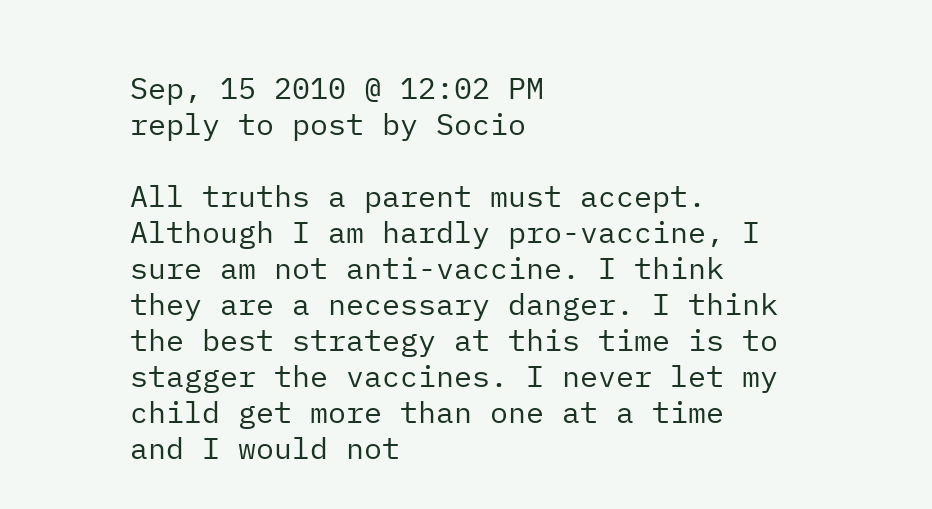Sep, 15 2010 @ 12:02 PM
reply to post by Socio

All truths a parent must accept. Although I am hardly pro-vaccine, I sure am not anti-vaccine. I think they are a necessary danger. I think the best strategy at this time is to stagger the vaccines. I never let my child get more than one at a time and I would not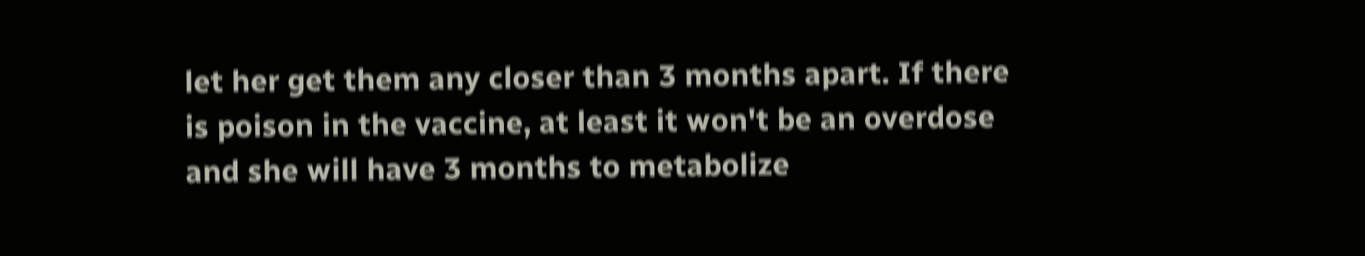let her get them any closer than 3 months apart. If there is poison in the vaccine, at least it won't be an overdose and she will have 3 months to metabolize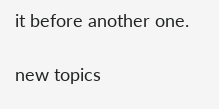it before another one.

new topics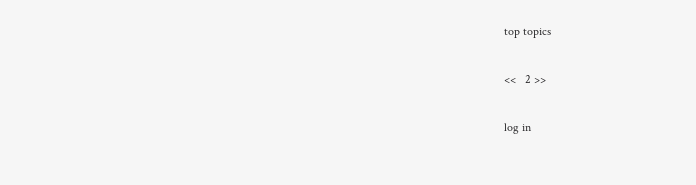top topics

<<   2 >>

log in